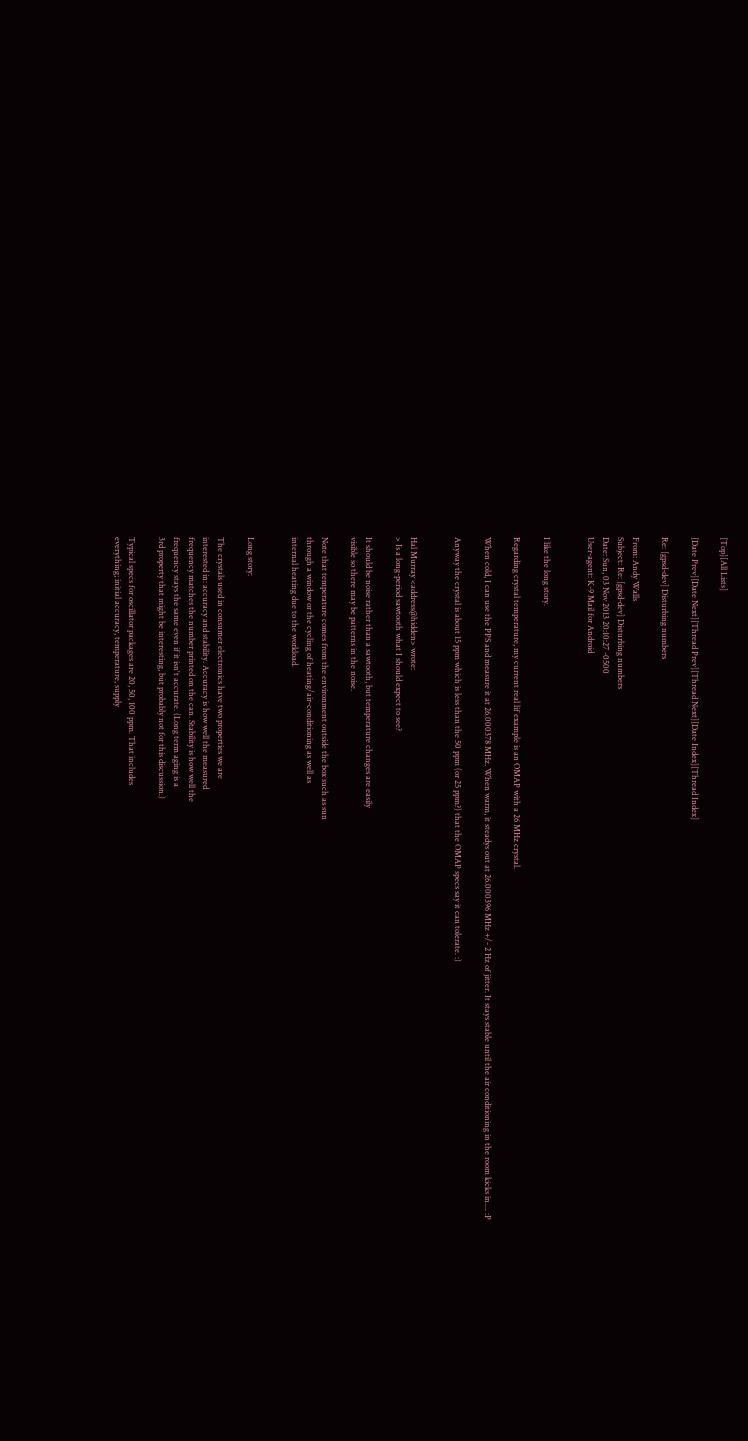[Top][All Lists]

[Date Prev][Date Next][Thread Prev][Thread Next][Date Index][Thread Index]

Re: [gpsd-dev] Disturbing numbers

From: Andy Walls
Subject: Re: [gpsd-dev] Disturbing numbers
Date: Sun, 03 Nov 2013 20:10:27 -0500
User-agent: K-9 Mail for Android


I like the long story.

Regarding crystal temperature, my current real lif example is an OMAP with a 26 MHz crystal.

When cold, I can use the PPS and measure it at 26.000378 MHz. When warm, it steadys out at 26.000396 MHz +/- 2 Hz of jitter. It stays stable until the air conditioning in the room kicks in.... :P

Anyway the crystal is about 15 ppm which is less than the 50 ppm (or 25 ppm?) that the OMAP specs say it can tolerate. :)


Hal Murray <address@hidden> wrote:
> Is a long-period sawtooth what I should expect to see?

It should be noise rather than a sawtooth, but temperature changes are easily
visible so there may be patterns in the noise.

Note that temperature comes from the environment outside the box such as sun
through a window or the cycling of heating/air-conditioning as well as
internal heating due to the workload.


Long story:

The crystals used in consumer electronics have two properties we are
interested in: accuracy and stability. Accuracy is how well the measured
frequency matches the number printed on the can. Stability is how well the
frequency stays the same even if it isn't accurate. (Long term aging is a
3rd property that might be interesting, but probably not for this discussion.)

Typical specs for oscillator packages are 20, 50, 100 ppm. That includes
everything; initial accuracy, temperature, supply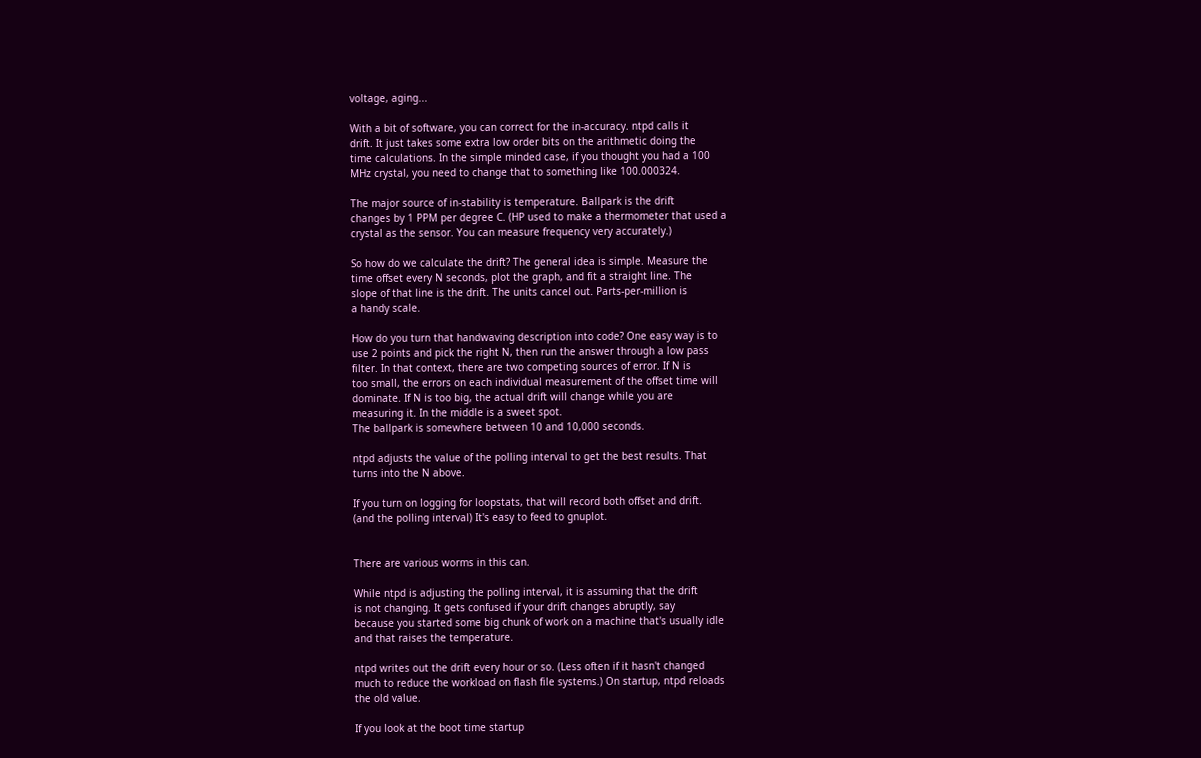voltage, aging...

With a bit of software, you can correct for the in-accuracy. ntpd calls it
drift. It just takes some extra low order bits on the arithmetic doing the
time calculations. In the simple minded case, if you thought you had a 100
MHz crystal, you need to change that to something like 100.000324.

The major source of in-stability is temperature. Ballpark is the drift
changes by 1 PPM per degree C. (HP used to make a thermometer that used a
crystal as the sensor. You can measure frequency very accurately.)

So how do we calculate the drift? The general idea is simple. Measure the
time offset every N seconds, plot the graph, and fit a straight line. The
slope of that line is the drift. The units cancel out. Parts-per-million is
a handy scale.

How do you turn that handwaving description into code? One easy way is to
use 2 points and pick the right N, then run the answer through a low pass
filter. In that context, there are two competing sources of error. If N is
too small, the errors on each individual measurement of the offset time will
dominate. If N is too big, the actual drift will change while you are
measuring it. In the middle is a sweet spot.
The ballpark is somewhere between 10 and 10,000 seconds.

ntpd adjusts the value of the polling interval to get the best results. That
turns into the N above.

If you turn on logging for loopstats, that will record both offset and drift.
(and the polling interval) It's easy to feed to gnuplot.


There are various worms in this can.

While ntpd is adjusting the polling interval, it is assuming that the drift
is not changing. It gets confused if your drift changes abruptly, say
because you started some big chunk of work on a machine that's usually idle
and that raises the temperature.

ntpd writes out the drift every hour or so. (Less often if it hasn't changed
much to reduce the workload on flash file systems.) On startup, ntpd reloads
the old value.

If you look at the boot time startup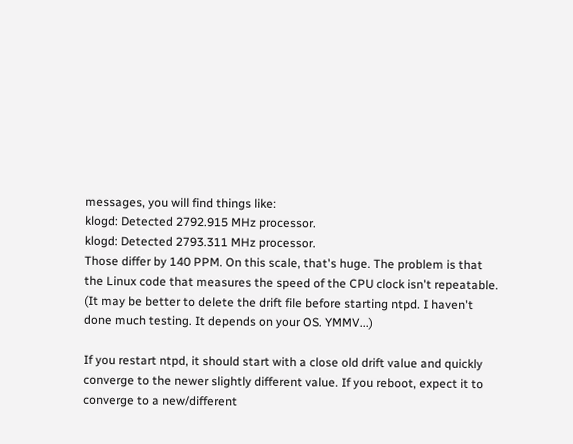messages, you will find things like:
klogd: Detected 2792.915 MHz processor.
klogd: Detected 2793.311 MHz processor.
Those differ by 140 PPM. On this scale, that's huge. The problem is that
the Linux code that measures the speed of the CPU clock isn't repeatable.
(It may be better to delete the drift file before starting ntpd. I haven't
done much testing. It depends on your OS. YMMV...)

If you restart ntpd, it should start with a close old drift value and quickly
converge to the newer slightly different value. If you reboot, expect it to
converge to a new/different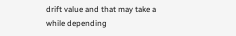drift value and that may take a while depending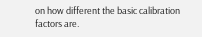on how different the basic calibration factors are.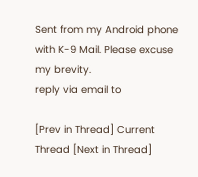Sent from my Android phone with K-9 Mail. Please excuse my brevity.
reply via email to

[Prev in Thread] Current Thread [Next in Thread]